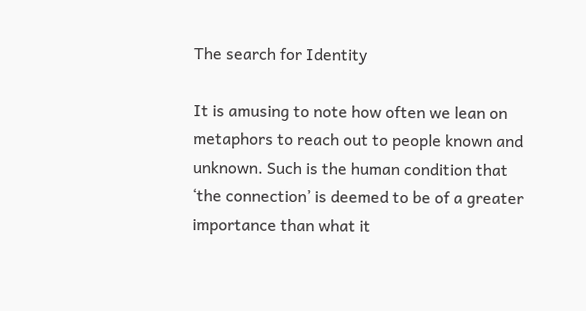The search for Identity

It is amusing to note how often we lean on metaphors to reach out to people known and unknown. Such is the human condition that ‘the connection’ is deemed to be of a greater importance than what it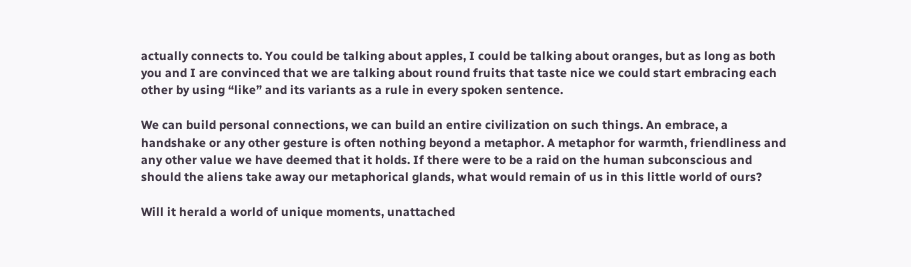actually connects to. You could be talking about apples, I could be talking about oranges, but as long as both you and I are convinced that we are talking about round fruits that taste nice we could start embracing each other by using “like” and its variants as a rule in every spoken sentence.

We can build personal connections, we can build an entire civilization on such things. An embrace, a handshake or any other gesture is often nothing beyond a metaphor. A metaphor for warmth, friendliness and any other value we have deemed that it holds. If there were to be a raid on the human subconscious and should the aliens take away our metaphorical glands, what would remain of us in this little world of ours?

Will it herald a world of unique moments, unattached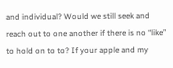and individual? Would we still seek and reach out to one another if there is no “like” to hold on to to? If your apple and my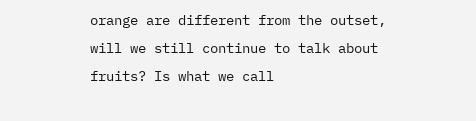orange are different from the outset, will we still continue to talk about fruits? Is what we call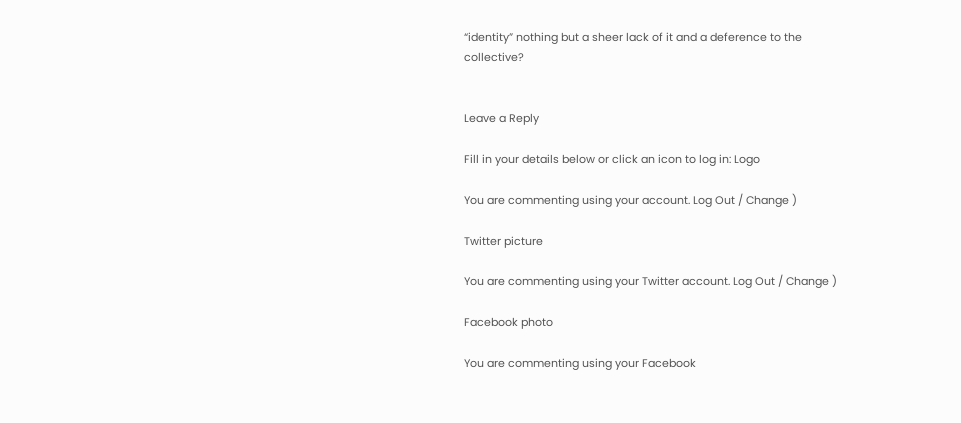“identity” nothing but a sheer lack of it and a deference to the collective?


Leave a Reply

Fill in your details below or click an icon to log in: Logo

You are commenting using your account. Log Out / Change )

Twitter picture

You are commenting using your Twitter account. Log Out / Change )

Facebook photo

You are commenting using your Facebook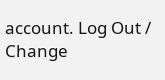account. Log Out / Change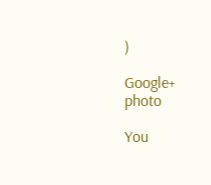)

Google+ photo

You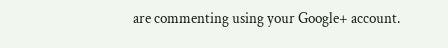are commenting using your Google+ account.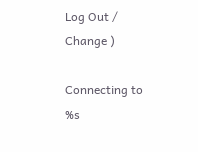Log Out / Change )

Connecting to %s